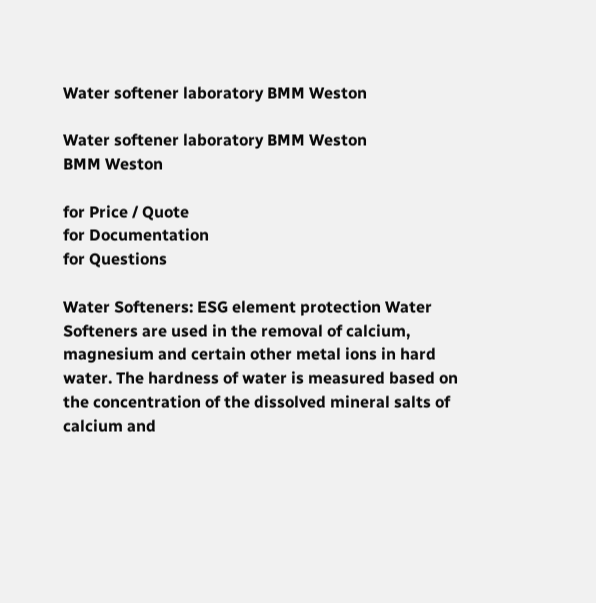Water softener laboratory BMM Weston

Water softener laboratory BMM Weston
BMM Weston

for Price / Quote
for Documentation
for Questions

Water Softeners: ESG element protection Water Softeners are used in the removal of calcium, magnesium and certain other metal ions in hard water. The hardness of water is measured based on the concentration of the dissolved mineral salts of calcium and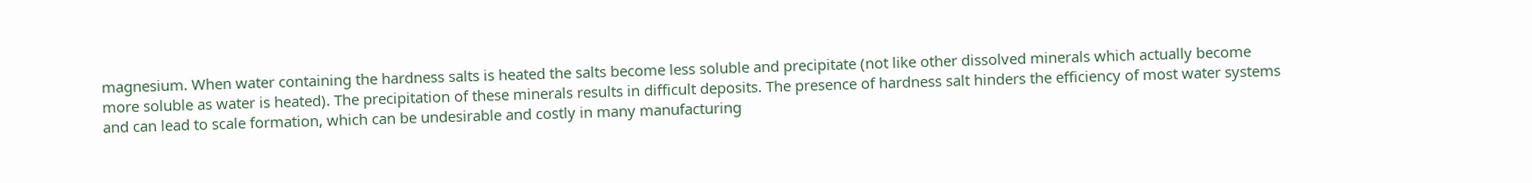magnesium. When water containing the hardness salts is heated the salts become less soluble and precipitate (not like other dissolved minerals which actually become more soluble as water is heated). The precipitation of these minerals results in difficult deposits. The presence of hardness salt hinders the efficiency of most water systems and can lead to scale formation, which can be undesirable and costly in many manufacturing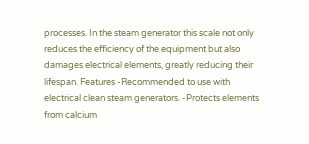processes. In the steam generator this scale not only reduces the efficiency of the equipment but also damages electrical elements, greatly reducing their lifespan. Features -Recommended to use with electrical clean steam generators. -Protects elements from calcium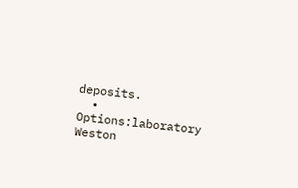deposits.
  • Options:laboratory
Weston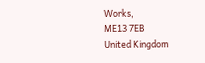Works,
ME13 7EB
United Kingdom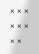× × × × × × × ×